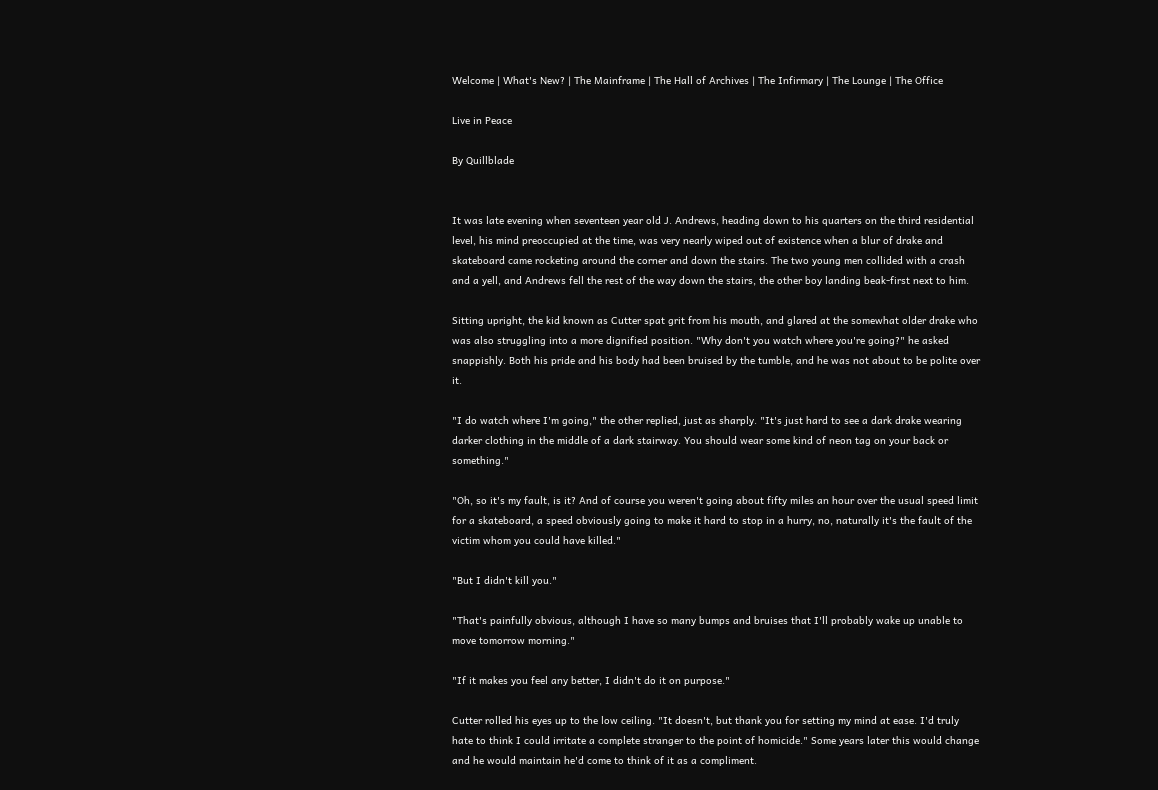Welcome | What's New? | The Mainframe | The Hall of Archives | The Infirmary | The Lounge | The Office

Live in Peace

By Quillblade


It was late evening when seventeen year old J. Andrews, heading down to his quarters on the third residential level, his mind preoccupied at the time, was very nearly wiped out of existence when a blur of drake and skateboard came rocketing around the corner and down the stairs. The two young men collided with a crash and a yell, and Andrews fell the rest of the way down the stairs, the other boy landing beak-first next to him.

Sitting upright, the kid known as Cutter spat grit from his mouth, and glared at the somewhat older drake who was also struggling into a more dignified position. "Why don't you watch where you're going?" he asked snappishly. Both his pride and his body had been bruised by the tumble, and he was not about to be polite over it.

"I do watch where I'm going," the other replied, just as sharply. "It's just hard to see a dark drake wearing darker clothing in the middle of a dark stairway. You should wear some kind of neon tag on your back or something."

"Oh, so it's my fault, is it? And of course you weren't going about fifty miles an hour over the usual speed limit for a skateboard, a speed obviously going to make it hard to stop in a hurry, no, naturally it's the fault of the victim whom you could have killed."

"But I didn't kill you."

"That's painfully obvious, although I have so many bumps and bruises that I'll probably wake up unable to move tomorrow morning."

"If it makes you feel any better, I didn't do it on purpose."

Cutter rolled his eyes up to the low ceiling. "It doesn't, but thank you for setting my mind at ease. I'd truly hate to think I could irritate a complete stranger to the point of homicide." Some years later this would change and he would maintain he'd come to think of it as a compliment.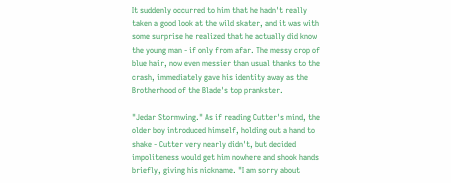It suddenly occurred to him that he hadn't really taken a good look at the wild skater, and it was with some surprise he realized that he actually did know the young man - if only from afar. The messy crop of blue hair, now even messier than usual thanks to the crash, immediately gave his identity away as the Brotherhood of the Blade's top prankster.

"Jedar Stormwing." As if reading Cutter's mind, the older boy introduced himself, holding out a hand to shake - Cutter very nearly didn't, but decided impoliteness would get him nowhere and shook hands briefly, giving his nickname. "I am sorry about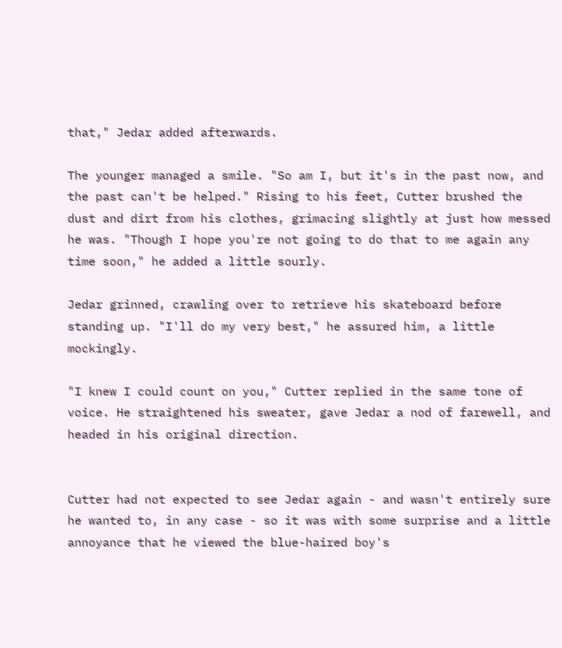that," Jedar added afterwards.

The younger managed a smile. "So am I, but it's in the past now, and the past can't be helped." Rising to his feet, Cutter brushed the dust and dirt from his clothes, grimacing slightly at just how messed he was. "Though I hope you're not going to do that to me again any time soon," he added a little sourly.

Jedar grinned, crawling over to retrieve his skateboard before standing up. "I'll do my very best," he assured him, a little mockingly.

"I knew I could count on you," Cutter replied in the same tone of voice. He straightened his sweater, gave Jedar a nod of farewell, and headed in his original direction.


Cutter had not expected to see Jedar again - and wasn't entirely sure he wanted to, in any case - so it was with some surprise and a little annoyance that he viewed the blue-haired boy's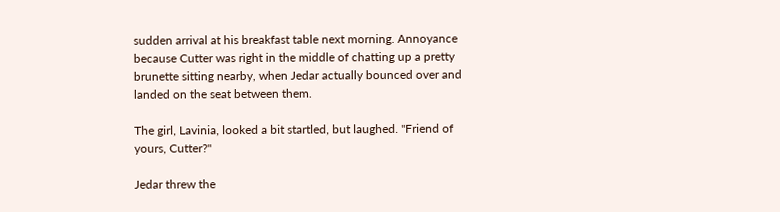sudden arrival at his breakfast table next morning. Annoyance because Cutter was right in the middle of chatting up a pretty brunette sitting nearby, when Jedar actually bounced over and landed on the seat between them.

The girl, Lavinia, looked a bit startled, but laughed. "Friend of yours, Cutter?"

Jedar threw the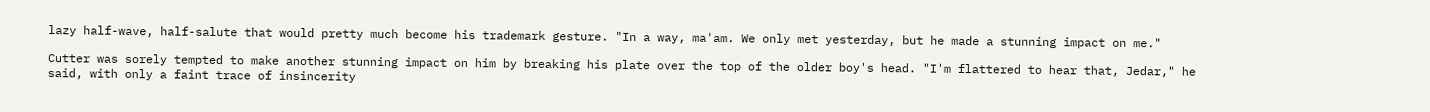lazy half-wave, half-salute that would pretty much become his trademark gesture. "In a way, ma'am. We only met yesterday, but he made a stunning impact on me."

Cutter was sorely tempted to make another stunning impact on him by breaking his plate over the top of the older boy's head. "I'm flattered to hear that, Jedar," he said, with only a faint trace of insincerity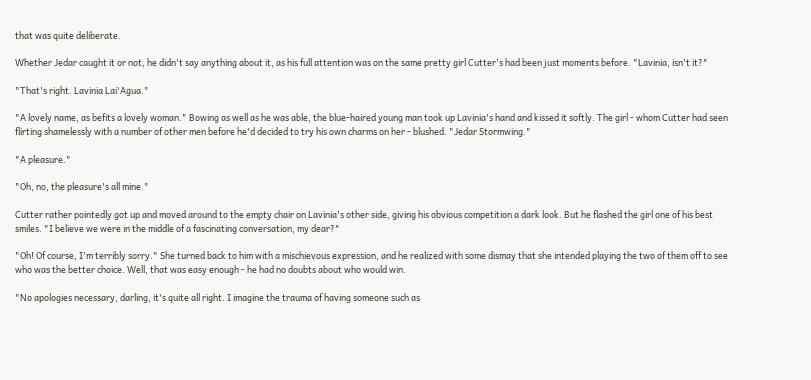that was quite deliberate.

Whether Jedar caught it or not, he didn't say anything about it, as his full attention was on the same pretty girl Cutter's had been just moments before. "Lavinia, isn't it?"

"That's right. Lavinia Lai'Agua."

"A lovely name, as befits a lovely woman." Bowing as well as he was able, the blue-haired young man took up Lavinia's hand and kissed it softly. The girl - whom Cutter had seen flirting shamelessly with a number of other men before he'd decided to try his own charms on her - blushed. "Jedar Stormwing."

"A pleasure."

"Oh, no, the pleasure's all mine."

Cutter rather pointedly got up and moved around to the empty chair on Lavinia's other side, giving his obvious competition a dark look. But he flashed the girl one of his best smiles. "I believe we were in the middle of a fascinating conversation, my dear?"

"Oh! Of course, I'm terribly sorry." She turned back to him with a mischievous expression, and he realized with some dismay that she intended playing the two of them off to see who was the better choice. Well, that was easy enough - he had no doubts about who would win.

"No apologies necessary, darling, it's quite all right. I imagine the trauma of having someone such as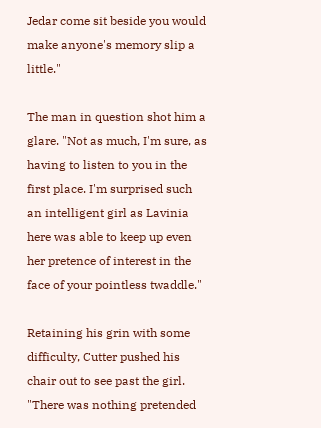Jedar come sit beside you would make anyone's memory slip a little."

The man in question shot him a glare. "Not as much, I'm sure, as having to listen to you in the first place. I'm surprised such an intelligent girl as Lavinia here was able to keep up even her pretence of interest in the face of your pointless twaddle."

Retaining his grin with some difficulty, Cutter pushed his chair out to see past the girl. "There was nothing pretended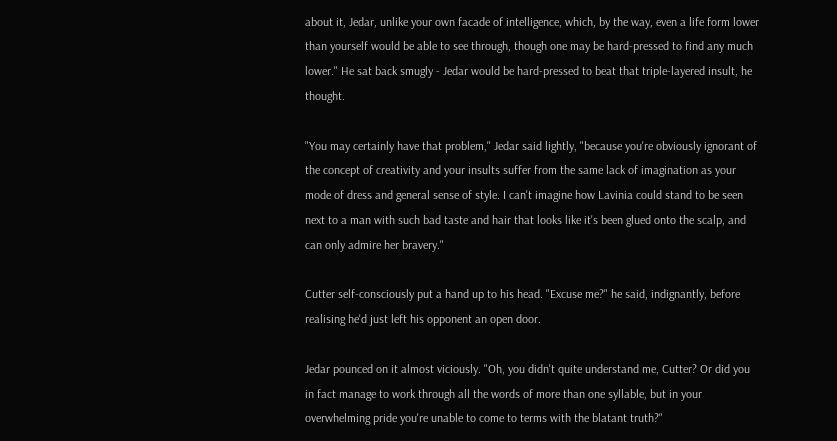about it, Jedar, unlike your own facade of intelligence, which, by the way, even a life form lower than yourself would be able to see through, though one may be hard-pressed to find any much lower." He sat back smugly - Jedar would be hard-pressed to beat that triple-layered insult, he thought.

"You may certainly have that problem," Jedar said lightly, "because you're obviously ignorant of the concept of creativity and your insults suffer from the same lack of imagination as your mode of dress and general sense of style. I can't imagine how Lavinia could stand to be seen next to a man with such bad taste and hair that looks like it's been glued onto the scalp, and can only admire her bravery."

Cutter self-consciously put a hand up to his head. "Excuse me?" he said, indignantly, before realising he'd just left his opponent an open door.

Jedar pounced on it almost viciously. "Oh, you didn't quite understand me, Cutter? Or did you in fact manage to work through all the words of more than one syllable, but in your overwhelming pride you're unable to come to terms with the blatant truth?"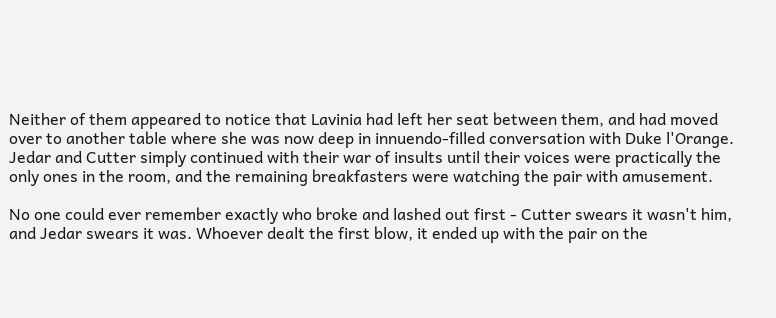Neither of them appeared to notice that Lavinia had left her seat between them, and had moved over to another table where she was now deep in innuendo-filled conversation with Duke l'Orange. Jedar and Cutter simply continued with their war of insults until their voices were practically the only ones in the room, and the remaining breakfasters were watching the pair with amusement.

No one could ever remember exactly who broke and lashed out first - Cutter swears it wasn't him, and Jedar swears it was. Whoever dealt the first blow, it ended up with the pair on the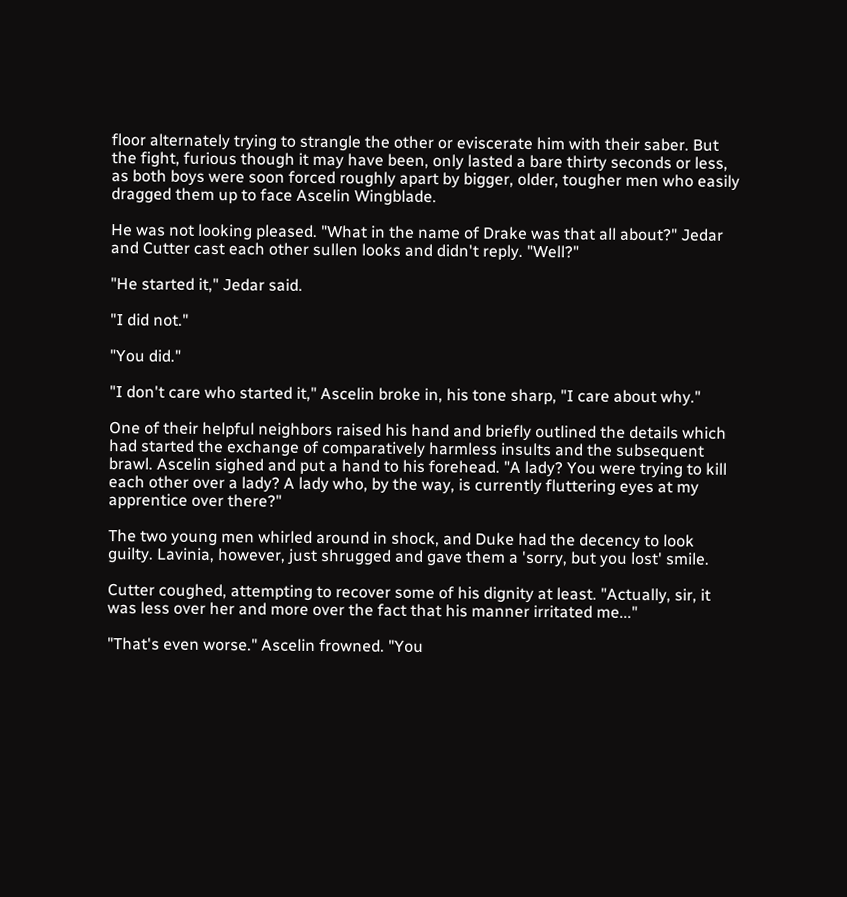floor alternately trying to strangle the other or eviscerate him with their saber. But the fight, furious though it may have been, only lasted a bare thirty seconds or less, as both boys were soon forced roughly apart by bigger, older, tougher men who easily dragged them up to face Ascelin Wingblade.

He was not looking pleased. "What in the name of Drake was that all about?" Jedar and Cutter cast each other sullen looks and didn't reply. "Well?"

"He started it," Jedar said.

"I did not."

"You did."

"I don't care who started it," Ascelin broke in, his tone sharp, "I care about why."

One of their helpful neighbors raised his hand and briefly outlined the details which had started the exchange of comparatively harmless insults and the subsequent brawl. Ascelin sighed and put a hand to his forehead. "A lady? You were trying to kill each other over a lady? A lady who, by the way, is currently fluttering eyes at my apprentice over there?"

The two young men whirled around in shock, and Duke had the decency to look guilty. Lavinia, however, just shrugged and gave them a 'sorry, but you lost' smile.

Cutter coughed, attempting to recover some of his dignity at least. "Actually, sir, it was less over her and more over the fact that his manner irritated me..."

"That's even worse." Ascelin frowned. "You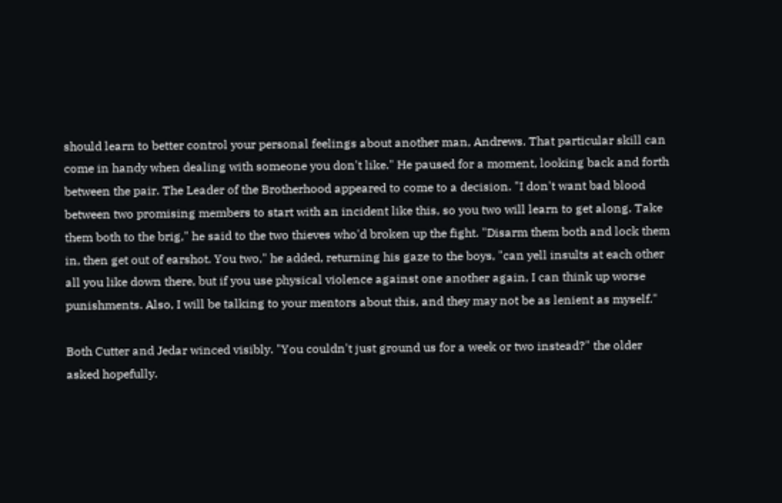should learn to better control your personal feelings about another man, Andrews. That particular skill can come in handy when dealing with someone you don't like." He paused for a moment, looking back and forth between the pair. The Leader of the Brotherhood appeared to come to a decision. "I don't want bad blood between two promising members to start with an incident like this, so you two will learn to get along. Take them both to the brig," he said to the two thieves who'd broken up the fight. "Disarm them both and lock them in, then get out of earshot. You two," he added, returning his gaze to the boys, "can yell insults at each other all you like down there, but if you use physical violence against one another again, I can think up worse punishments. Also, I will be talking to your mentors about this, and they may not be as lenient as myself."

Both Cutter and Jedar winced visibly. "You couldn't just ground us for a week or two instead?" the older asked hopefully.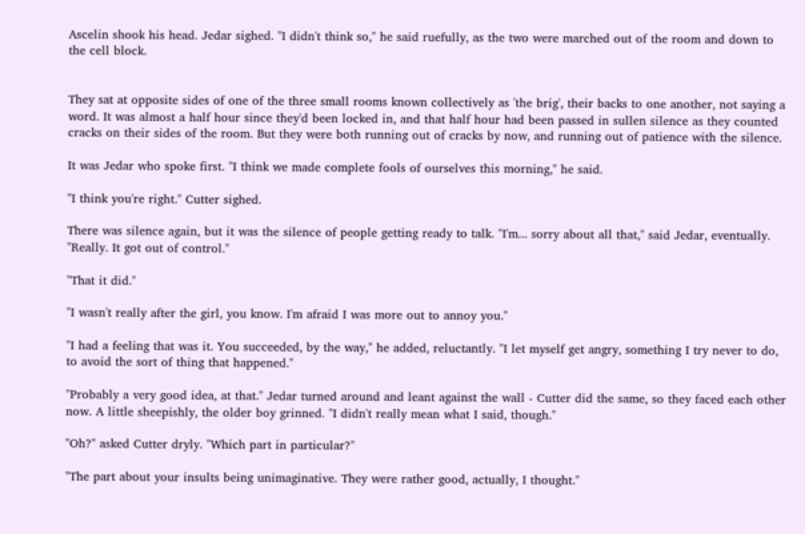Ascelin shook his head. Jedar sighed. "I didn't think so," he said ruefully, as the two were marched out of the room and down to the cell block.


They sat at opposite sides of one of the three small rooms known collectively as 'the brig', their backs to one another, not saying a word. It was almost a half hour since they'd been locked in, and that half hour had been passed in sullen silence as they counted cracks on their sides of the room. But they were both running out of cracks by now, and running out of patience with the silence.

It was Jedar who spoke first. "I think we made complete fools of ourselves this morning," he said.

"I think you're right." Cutter sighed.

There was silence again, but it was the silence of people getting ready to talk. "I'm... sorry about all that," said Jedar, eventually. "Really. It got out of control."

"That it did."

"I wasn't really after the girl, you know. I'm afraid I was more out to annoy you."

"I had a feeling that was it. You succeeded, by the way," he added, reluctantly. "I let myself get angry, something I try never to do, to avoid the sort of thing that happened."

"Probably a very good idea, at that." Jedar turned around and leant against the wall - Cutter did the same, so they faced each other now. A little sheepishly, the older boy grinned. "I didn't really mean what I said, though."

"Oh?" asked Cutter dryly. "Which part in particular?"

"The part about your insults being unimaginative. They were rather good, actually, I thought."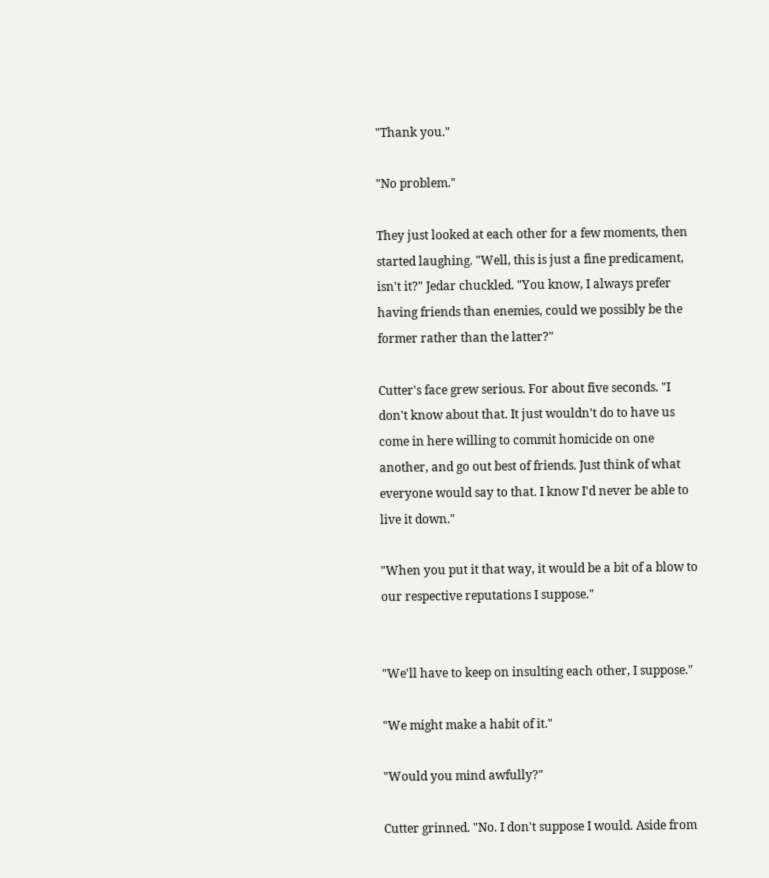"Thank you."

"No problem."

They just looked at each other for a few moments, then started laughing. "Well, this is just a fine predicament, isn't it?" Jedar chuckled. "You know, I always prefer having friends than enemies, could we possibly be the former rather than the latter?"

Cutter's face grew serious. For about five seconds. "I don't know about that. It just wouldn't do to have us come in here willing to commit homicide on one another, and go out best of friends. Just think of what everyone would say to that. I know I'd never be able to live it down."

"When you put it that way, it would be a bit of a blow to our respective reputations I suppose."


"We'll have to keep on insulting each other, I suppose."

"We might make a habit of it."

"Would you mind awfully?"

Cutter grinned. "No. I don't suppose I would. Aside from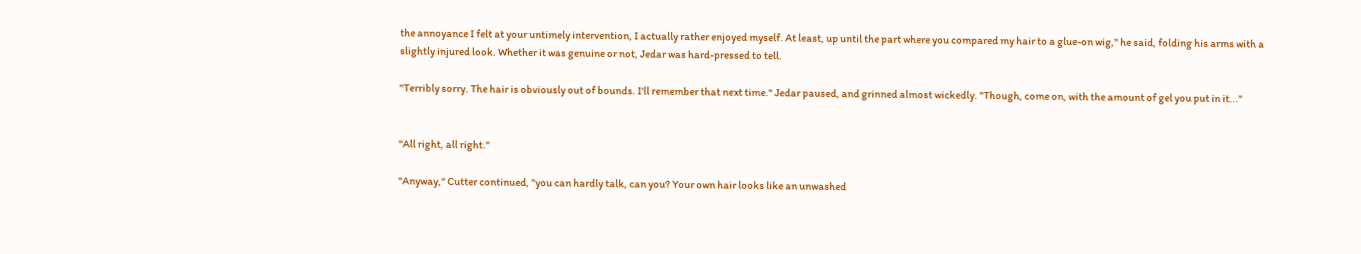the annoyance I felt at your untimely intervention, I actually rather enjoyed myself. At least, up until the part where you compared my hair to a glue-on wig," he said, folding his arms with a slightly injured look. Whether it was genuine or not, Jedar was hard-pressed to tell.

"Terribly sorry. The hair is obviously out of bounds. I'll remember that next time." Jedar paused, and grinned almost wickedly. "Though, come on, with the amount of gel you put in it..."


"All right, all right."

"Anyway," Cutter continued, "you can hardly talk, can you? Your own hair looks like an unwashed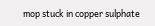mop stuck in copper sulphate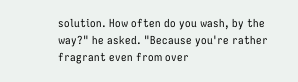solution. How often do you wash, by the way?" he asked. "Because you're rather fragrant even from over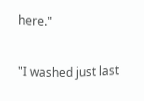here."

"I washed just last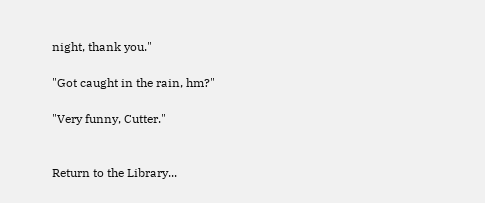night, thank you."

"Got caught in the rain, hm?"

"Very funny, Cutter."


Return to the Library...